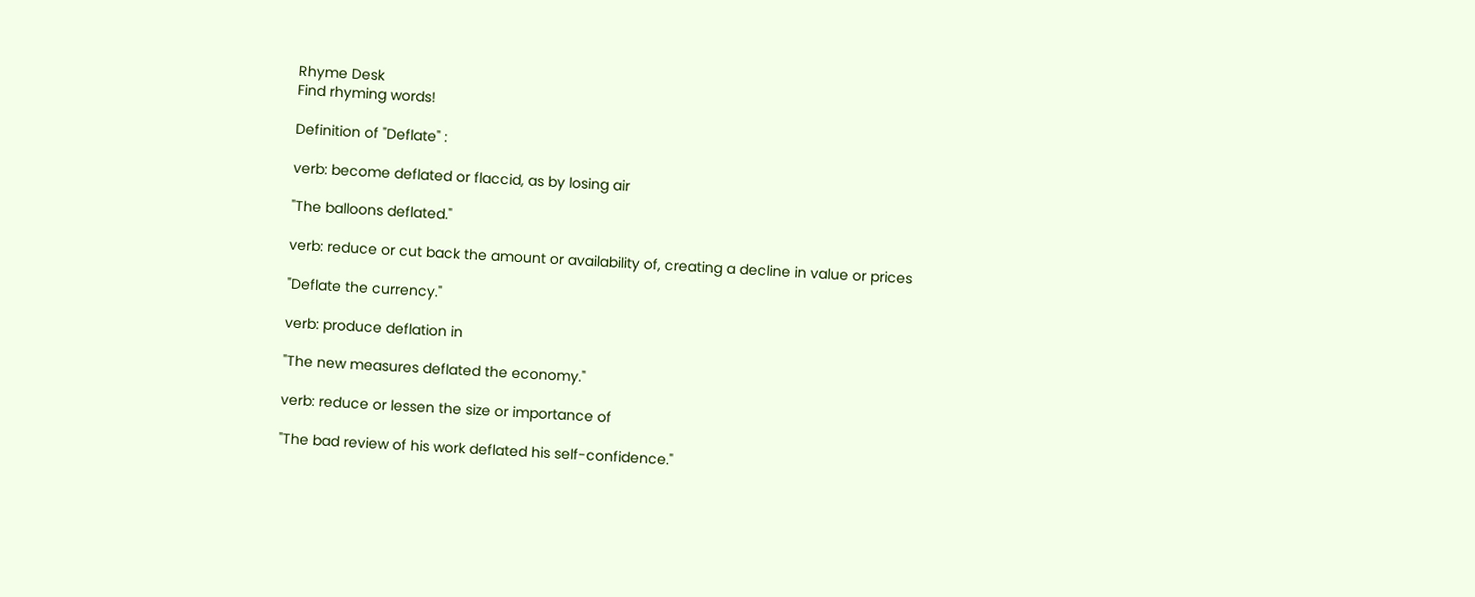Rhyme Desk
Find rhyming words!

Definition of "Deflate" :

verb: become deflated or flaccid, as by losing air

"The balloons deflated."

verb: reduce or cut back the amount or availability of, creating a decline in value or prices

"Deflate the currency."

verb: produce deflation in

"The new measures deflated the economy."

verb: reduce or lessen the size or importance of

"The bad review of his work deflated his self-confidence."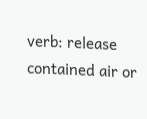verb: release contained air or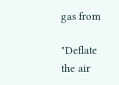gas from

"Deflate the air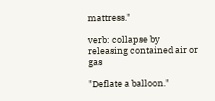mattress."

verb: collapse by releasing contained air or gas

"Deflate a balloon."